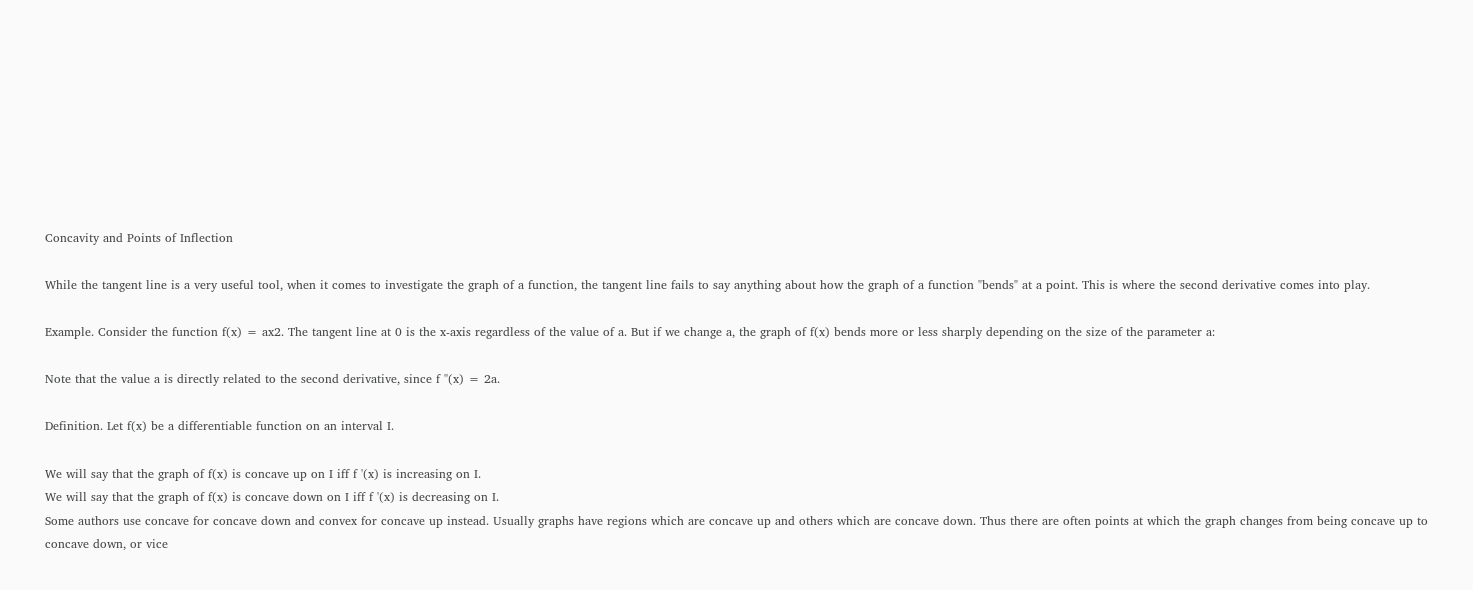Concavity and Points of Inflection

While the tangent line is a very useful tool, when it comes to investigate the graph of a function, the tangent line fails to say anything about how the graph of a function "bends" at a point. This is where the second derivative comes into play.

Example. Consider the function f(x) = ax2. The tangent line at 0 is the x-axis regardless of the value of a. But if we change a, the graph of f(x) bends more or less sharply depending on the size of the parameter a:

Note that the value a is directly related to the second derivative, since f ''(x) = 2a.

Definition. Let f(x) be a differentiable function on an interval I.

We will say that the graph of f(x) is concave up on I iff f '(x) is increasing on I.
We will say that the graph of f(x) is concave down on I iff f '(x) is decreasing on I.
Some authors use concave for concave down and convex for concave up instead. Usually graphs have regions which are concave up and others which are concave down. Thus there are often points at which the graph changes from being concave up to concave down, or vice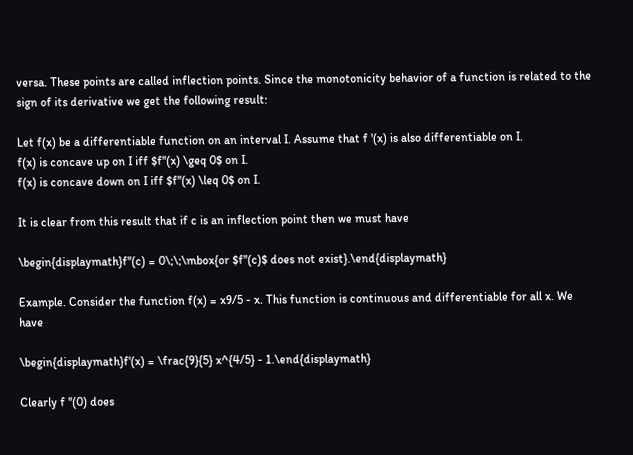versa. These points are called inflection points. Since the monotonicity behavior of a function is related to the sign of its derivative we get the following result:

Let f(x) be a differentiable function on an interval I. Assume that f '(x) is also differentiable on I.
f(x) is concave up on I iff $f''(x) \geq 0$ on I.
f(x) is concave down on I iff $f''(x) \leq 0$ on I.

It is clear from this result that if c is an inflection point then we must have

\begin{displaymath}f''(c) = 0\;\;\mbox{or $f''(c)$ does not exist}.\end{displaymath}

Example. Consider the function f(x) = x9/5 - x. This function is continuous and differentiable for all x. We have

\begin{displaymath}f'(x) = \frac{9}{5} x^{4/5} - 1.\end{displaymath}

Clearly f ''(0) does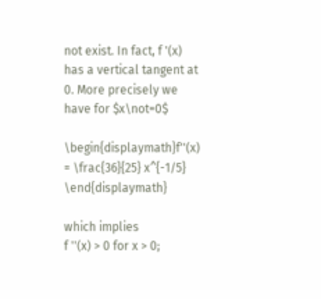not exist. In fact, f '(x) has a vertical tangent at 0. More precisely we have for $x\not=0$

\begin{displaymath}f''(x) = \frac{36}{25} x^{-1/5} \end{displaymath}

which implies
f ''(x) > 0 for x > 0;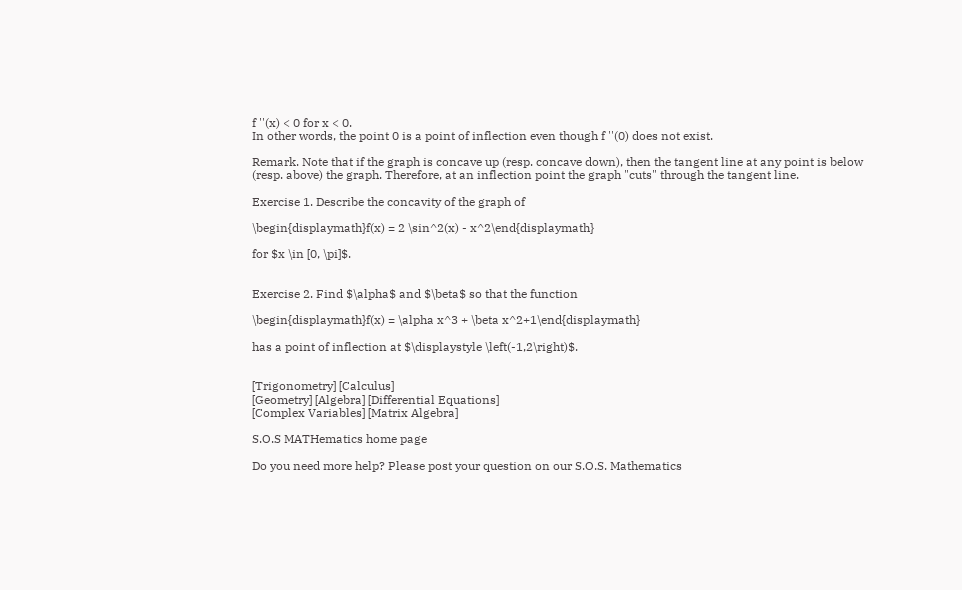f ''(x) < 0 for x < 0.
In other words, the point 0 is a point of inflection even though f ''(0) does not exist.

Remark. Note that if the graph is concave up (resp. concave down), then the tangent line at any point is below (resp. above) the graph. Therefore, at an inflection point the graph "cuts" through the tangent line.

Exercise 1. Describe the concavity of the graph of

\begin{displaymath}f(x) = 2 \sin^2(x) - x^2\end{displaymath}

for $x \in [0, \pi]$.


Exercise 2. Find $\alpha$ and $\beta$ so that the function

\begin{displaymath}f(x) = \alpha x^3 + \beta x^2+1\end{displaymath}

has a point of inflection at $\displaystyle \left(-1,2\right)$.


[Trigonometry] [Calculus]
[Geometry] [Algebra] [Differential Equations]
[Complex Variables] [Matrix Algebra]

S.O.S MATHematics home page

Do you need more help? Please post your question on our S.O.S. Mathematics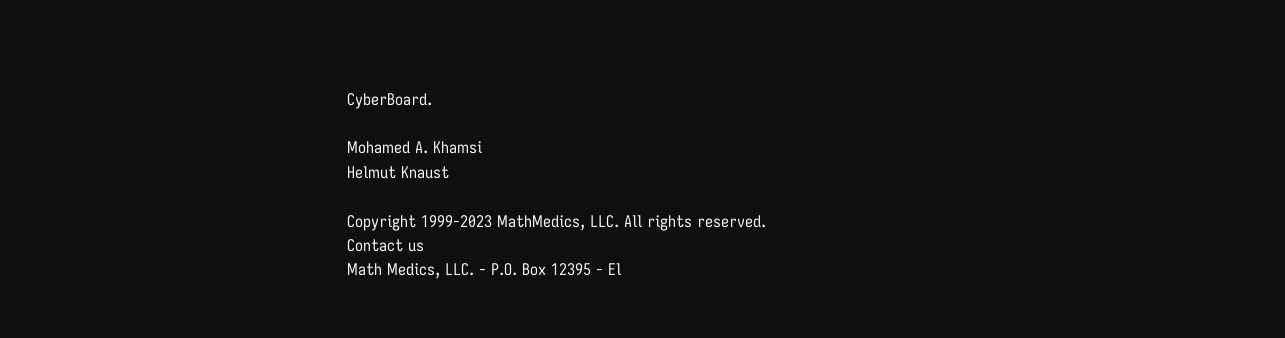CyberBoard.

Mohamed A. Khamsi
Helmut Knaust

Copyright 1999-2023 MathMedics, LLC. All rights reserved.
Contact us
Math Medics, LLC. - P.O. Box 12395 - El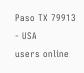Paso TX 79913 - USA
users online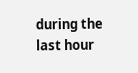during the last hour